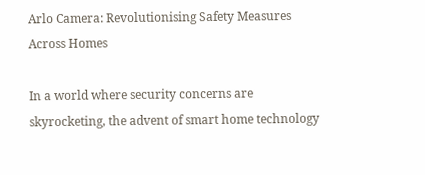Arlo Camera: Revolutionising Safety Measures Across Homes

In a world where security concerns are skyrocketing, the advent of smart home technology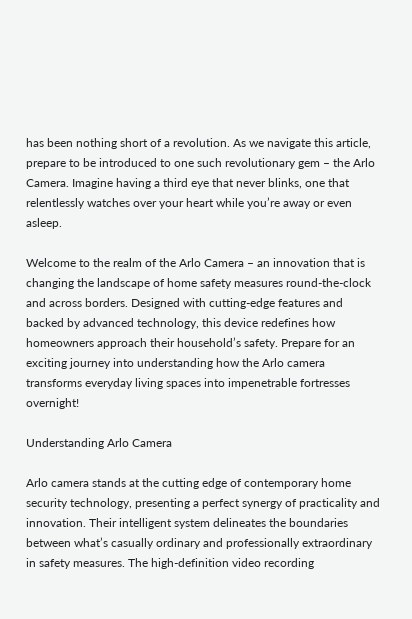has been nothing short of a revolution. As we navigate this article, prepare to be introduced to one such revolutionary gem – the Arlo Camera. Imagine having a third eye that never blinks, one that relentlessly watches over your heart while you’re away or even asleep.

Welcome to the realm of the Arlo Camera – an innovation that is changing the landscape of home safety measures round-the-clock and across borders. Designed with cutting-edge features and backed by advanced technology, this device redefines how homeowners approach their household’s safety. Prepare for an exciting journey into understanding how the Arlo camera transforms everyday living spaces into impenetrable fortresses overnight!

Understanding Arlo Camera

Arlo camera stands at the cutting edge of contemporary home security technology, presenting a perfect synergy of practicality and innovation. Their intelligent system delineates the boundaries between what’s casually ordinary and professionally extraordinary in safety measures. The high-definition video recording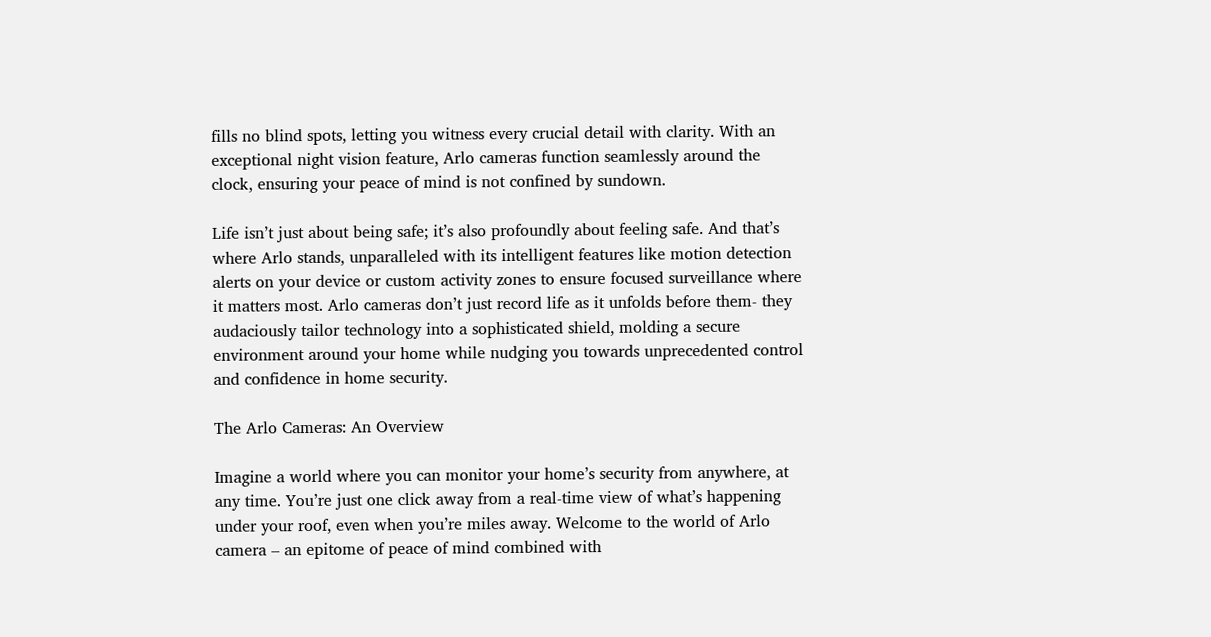fills no blind spots, letting you witness every crucial detail with clarity. With an exceptional night vision feature, Arlo cameras function seamlessly around the clock, ensuring your peace of mind is not confined by sundown.

Life isn’t just about being safe; it’s also profoundly about feeling safe. And that’s where Arlo stands, unparalleled with its intelligent features like motion detection alerts on your device or custom activity zones to ensure focused surveillance where it matters most. Arlo cameras don’t just record life as it unfolds before them- they audaciously tailor technology into a sophisticated shield, molding a secure environment around your home while nudging you towards unprecedented control and confidence in home security.

The Arlo Cameras: An Overview

Imagine a world where you can monitor your home’s security from anywhere, at any time. You’re just one click away from a real-time view of what’s happening under your roof, even when you’re miles away. Welcome to the world of Arlo camera – an epitome of peace of mind combined with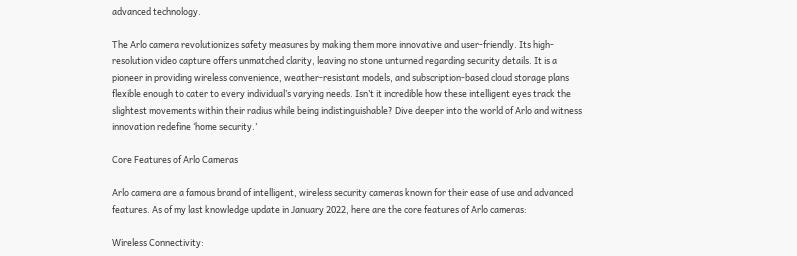advanced technology.

The Arlo camera revolutionizes safety measures by making them more innovative and user-friendly. Its high-resolution video capture offers unmatched clarity, leaving no stone unturned regarding security details. It is a pioneer in providing wireless convenience, weather-resistant models, and subscription-based cloud storage plans flexible enough to cater to every individual’s varying needs. Isn’t it incredible how these intelligent eyes track the slightest movements within their radius while being indistinguishable? Dive deeper into the world of Arlo and witness innovation redefine ‘home security.’

Core Features of Arlo Cameras

Arlo camera are a famous brand of intelligent, wireless security cameras known for their ease of use and advanced features. As of my last knowledge update in January 2022, here are the core features of Arlo cameras:

Wireless Connectivity: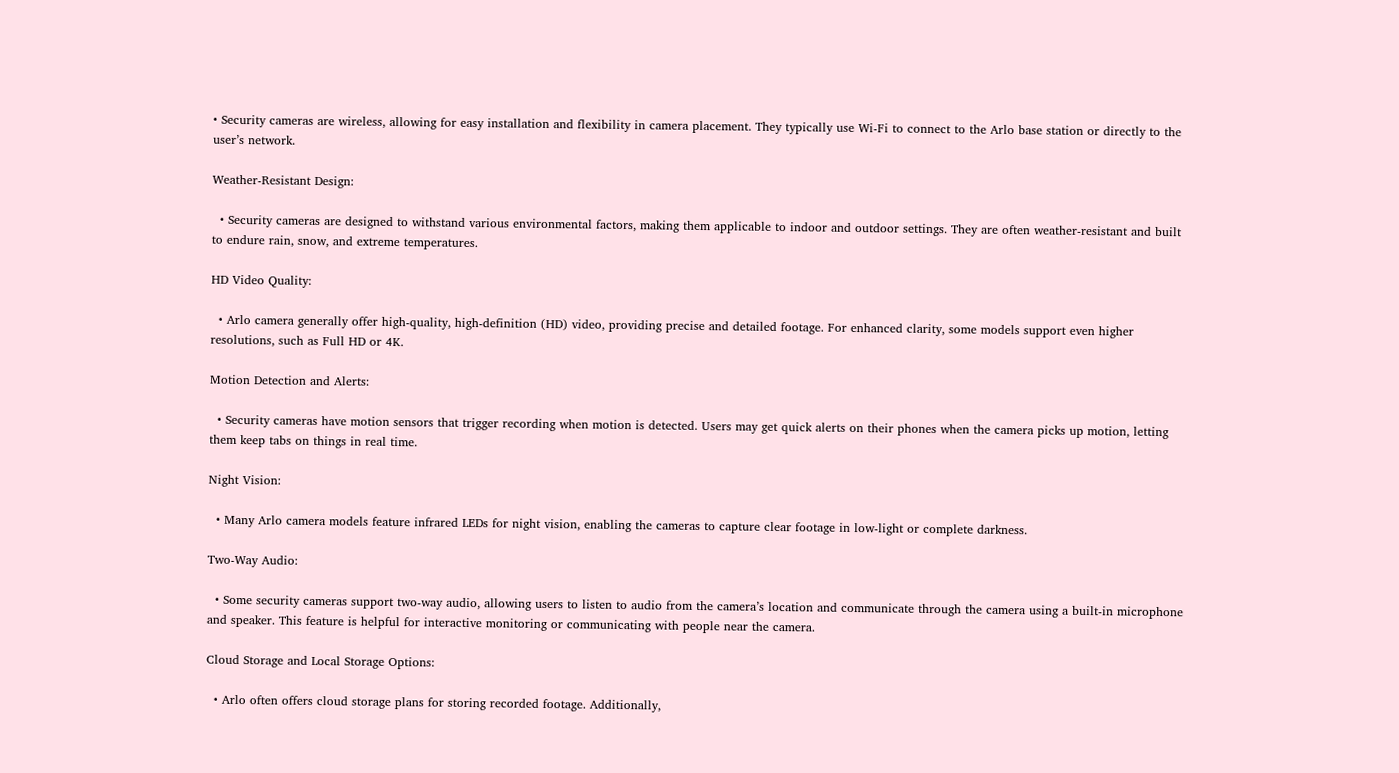• Security cameras are wireless, allowing for easy installation and flexibility in camera placement. They typically use Wi-Fi to connect to the Arlo base station or directly to the user’s network.

Weather-Resistant Design:

  • Security cameras are designed to withstand various environmental factors, making them applicable to indoor and outdoor settings. They are often weather-resistant and built to endure rain, snow, and extreme temperatures.

HD Video Quality:

  • Arlo camera generally offer high-quality, high-definition (HD) video, providing precise and detailed footage. For enhanced clarity, some models support even higher resolutions, such as Full HD or 4K.

Motion Detection and Alerts:

  • Security cameras have motion sensors that trigger recording when motion is detected. Users may get quick alerts on their phones when the camera picks up motion, letting them keep tabs on things in real time.

Night Vision:

  • Many Arlo camera models feature infrared LEDs for night vision, enabling the cameras to capture clear footage in low-light or complete darkness.

Two-Way Audio:

  • Some security cameras support two-way audio, allowing users to listen to audio from the camera’s location and communicate through the camera using a built-in microphone and speaker. This feature is helpful for interactive monitoring or communicating with people near the camera.

Cloud Storage and Local Storage Options:

  • Arlo often offers cloud storage plans for storing recorded footage. Additionally,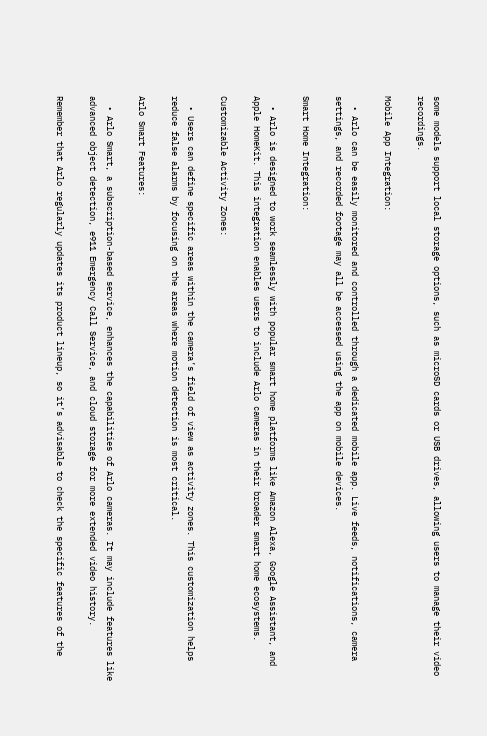some models support local storage options, such as microSD cards or USB drives, allowing users to manage their video recordings.

Mobile App Integration:

  • Arlo can be easily monitored and controlled through a dedicated mobile app. Live feeds, notifications, camera settings, and recorded footage may all be accessed using the app on mobile devices.

Smart Home Integration:

  • Arlo is designed to work seamlessly with popular smart home platforms like Amazon Alexa, Google Assistant, and Apple HomeKit. This integration enables users to include Arlo cameras in their broader smart home ecosystems.

Customizable Activity Zones:

  • Users can define specific areas within the camera’s field of view as activity zones. This customization helps reduce false alarms by focusing on the areas where motion detection is most critical.

Arlo Smart Features:

  • Arlo Smart, a subscription-based service, enhances the capabilities of Arlo cameras. It may include features like advanced object detection, e911 Emergency Call Service, and cloud storage for more extended video history.

Remember that Arlo regularly updates its product lineup, so it’s advisable to check the specific features of the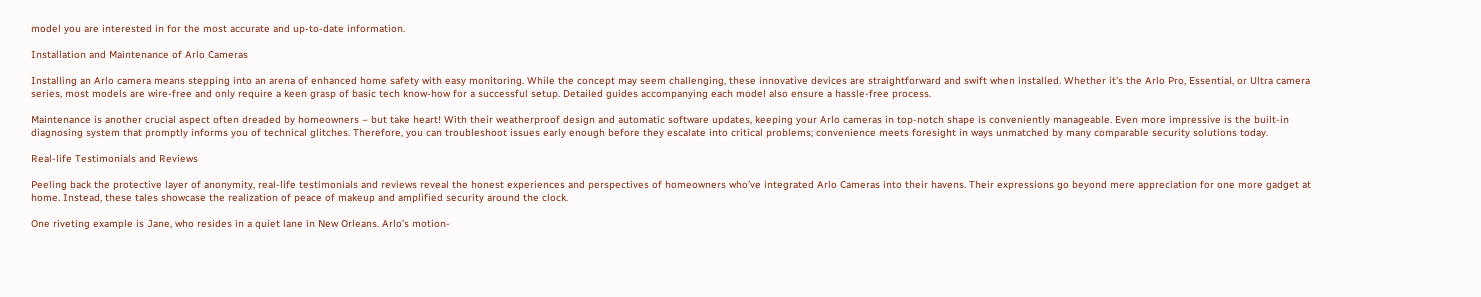model you are interested in for the most accurate and up-to-date information.

Installation and Maintenance of Arlo Cameras

Installing an Arlo camera means stepping into an arena of enhanced home safety with easy monitoring. While the concept may seem challenging, these innovative devices are straightforward and swift when installed. Whether it’s the Arlo Pro, Essential, or Ultra camera series, most models are wire-free and only require a keen grasp of basic tech know-how for a successful setup. Detailed guides accompanying each model also ensure a hassle-free process.

Maintenance is another crucial aspect often dreaded by homeowners – but take heart! With their weatherproof design and automatic software updates, keeping your Arlo cameras in top-notch shape is conveniently manageable. Even more impressive is the built-in diagnosing system that promptly informs you of technical glitches. Therefore, you can troubleshoot issues early enough before they escalate into critical problems; convenience meets foresight in ways unmatched by many comparable security solutions today.

Real-life Testimonials and Reviews

Peeling back the protective layer of anonymity, real-life testimonials and reviews reveal the honest experiences and perspectives of homeowners who’ve integrated Arlo Cameras into their havens. Their expressions go beyond mere appreciation for one more gadget at home. Instead, these tales showcase the realization of peace of makeup and amplified security around the clock.

One riveting example is Jane, who resides in a quiet lane in New Orleans. Arlo’s motion-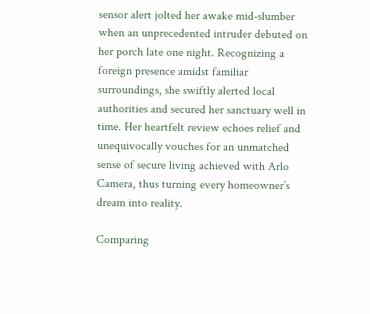sensor alert jolted her awake mid-slumber when an unprecedented intruder debuted on her porch late one night. Recognizing a foreign presence amidst familiar surroundings, she swiftly alerted local authorities and secured her sanctuary well in time. Her heartfelt review echoes relief and unequivocally vouches for an unmatched sense of secure living achieved with Arlo Camera, thus turning every homeowner’s dream into reality.

Comparing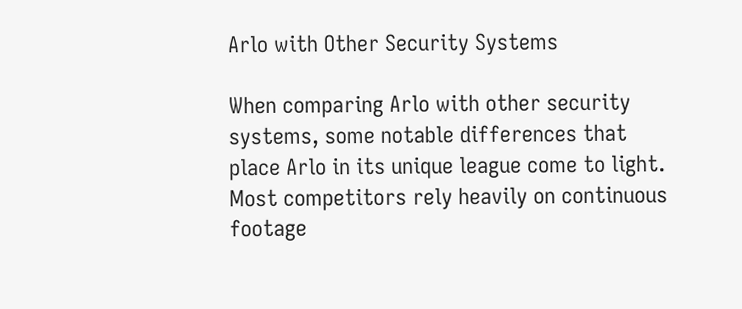Arlo with Other Security Systems

When comparing Arlo with other security systems, some notable differences that place Arlo in its unique league come to light. Most competitors rely heavily on continuous footage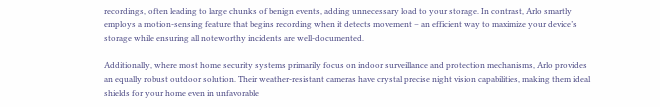recordings, often leading to large chunks of benign events, adding unnecessary load to your storage. In contrast, Arlo smartly employs a motion-sensing feature that begins recording when it detects movement – an efficient way to maximize your device’s storage while ensuring all noteworthy incidents are well-documented.

Additionally, where most home security systems primarily focus on indoor surveillance and protection mechanisms, Arlo provides an equally robust outdoor solution. Their weather-resistant cameras have crystal precise night vision capabilities, making them ideal shields for your home even in unfavorable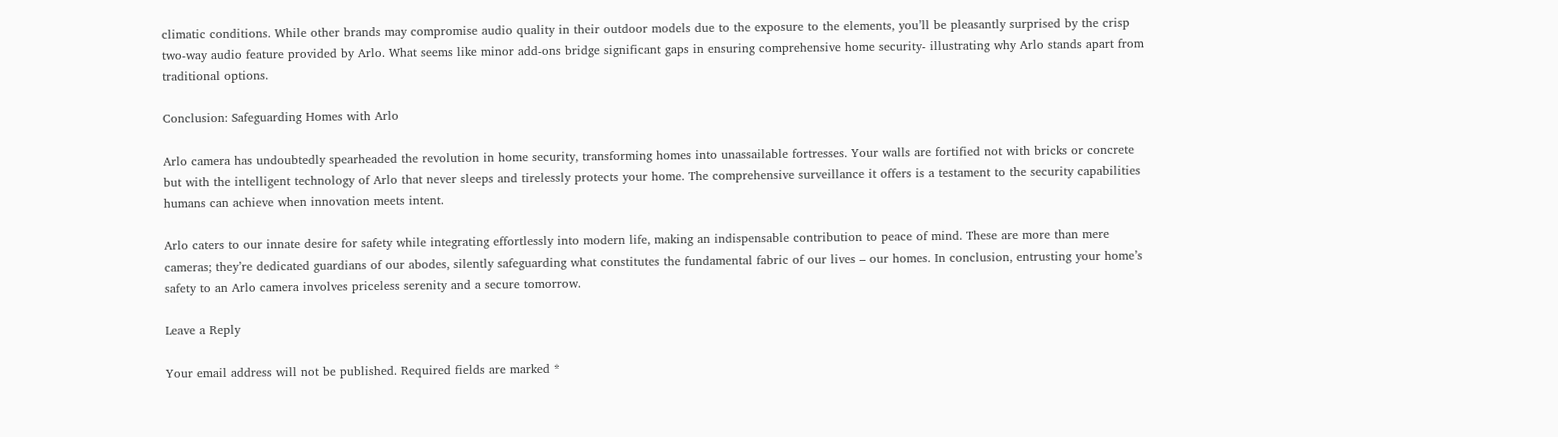climatic conditions. While other brands may compromise audio quality in their outdoor models due to the exposure to the elements, you’ll be pleasantly surprised by the crisp two-way audio feature provided by Arlo. What seems like minor add-ons bridge significant gaps in ensuring comprehensive home security- illustrating why Arlo stands apart from traditional options.

Conclusion: Safeguarding Homes with Arlo

Arlo camera has undoubtedly spearheaded the revolution in home security, transforming homes into unassailable fortresses. Your walls are fortified not with bricks or concrete but with the intelligent technology of Arlo that never sleeps and tirelessly protects your home. The comprehensive surveillance it offers is a testament to the security capabilities humans can achieve when innovation meets intent.

Arlo caters to our innate desire for safety while integrating effortlessly into modern life, making an indispensable contribution to peace of mind. These are more than mere cameras; they’re dedicated guardians of our abodes, silently safeguarding what constitutes the fundamental fabric of our lives – our homes. In conclusion, entrusting your home’s safety to an Arlo camera involves priceless serenity and a secure tomorrow.

Leave a Reply

Your email address will not be published. Required fields are marked *